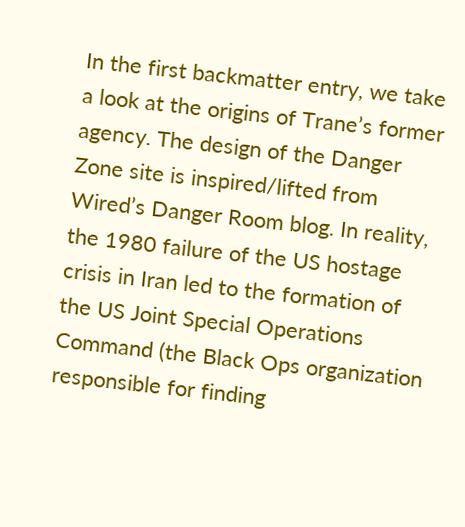In the first backmatter entry, we take a look at the origins of Trane’s former agency. The design of the Danger Zone site is inspired/lifted from Wired’s Danger Room blog. In reality, the 1980 failure of the US hostage crisis in Iran led to the formation of the US Joint Special Operations Command (the Black Ops organization responsible for finding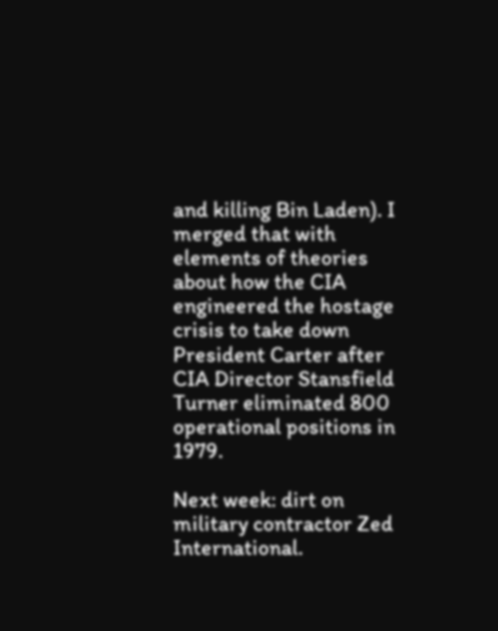and killing Bin Laden). I merged that with elements of theories about how the CIA engineered the hostage crisis to take down President Carter after CIA Director Stansfield Turner eliminated 800 operational positions in 1979.

Next week: dirt on military contractor Zed International.